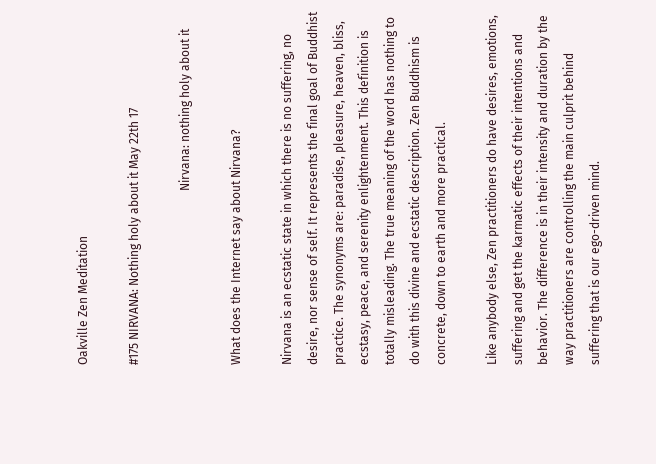Oakville Zen Meditation

#175 NIRVANA: Nothing holy about it May 22th 17

                                                          Nirvana: nothing holy about it

What does the Internet say about Nirvana?

Nirvana is an ecstatic state in which there is no suffering, no desire, nor sense of self. It represents the final goal of Buddhist practice. The synonyms are: paradise, pleasure, heaven, bliss, ecstasy, peace, and serenity enlightenment. This definition is totally misleading. The true meaning of the word has nothing to do with this divine and ecstatic description. Zen Buddhism is concrete, down to earth and more practical.

Like anybody else, Zen practitioners do have desires, emotions, suffering and get the karmatic effects of their intentions and behavior. The difference is in their intensity and duration by the way practitioners are controlling the main culprit behind suffering that is our ego-driven mind.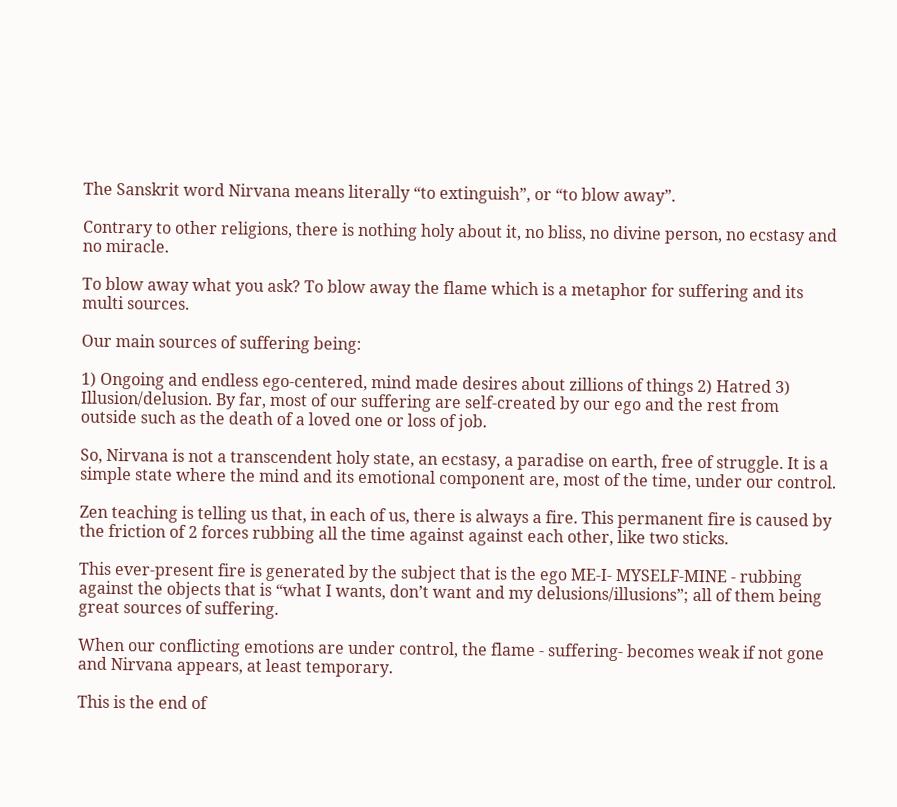The Sanskrit word Nirvana means literally “to extinguish”, or “to blow away”.

Contrary to other religions, there is nothing holy about it, no bliss, no divine person, no ecstasy and no miracle.

To blow away what you ask? To blow away the flame which is a metaphor for suffering and its multi sources.

Our main sources of suffering being:

1) Ongoing and endless ego-centered, mind made desires about zillions of things 2) Hatred 3) Illusion/delusion. By far, most of our suffering are self-created by our ego and the rest from outside such as the death of a loved one or loss of job.

So, Nirvana is not a transcendent holy state, an ecstasy, a paradise on earth, free of struggle. It is a simple state where the mind and its emotional component are, most of the time, under our control.

Zen teaching is telling us that, in each of us, there is always a fire. This permanent fire is caused by the friction of 2 forces rubbing all the time against against each other, like two sticks.

This ever-present fire is generated by the subject that is the ego ME-I- MYSELF-MINE - rubbing against the objects that is “what I wants, don’t want and my delusions/illusions”; all of them being great sources of suffering.

When our conflicting emotions are under control, the flame - suffering- becomes weak if not gone and Nirvana appears, at least temporary.

This is the end of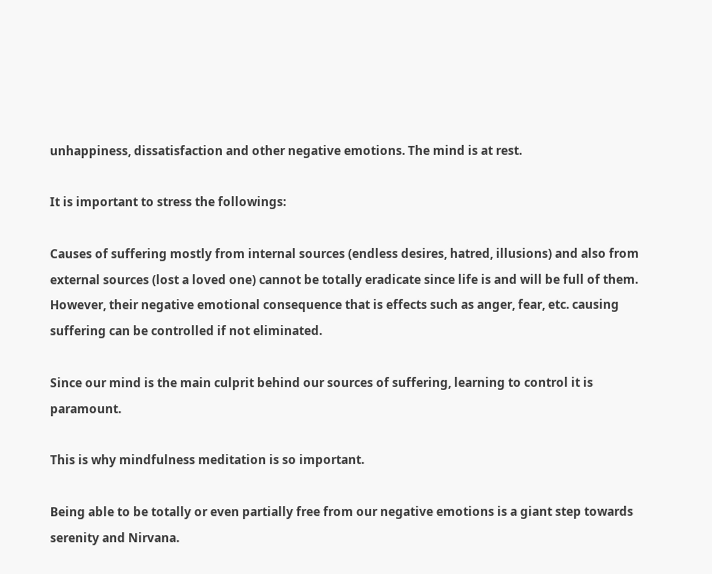unhappiness, dissatisfaction and other negative emotions. The mind is at rest.

It is important to stress the followings:

Causes of suffering mostly from internal sources (endless desires, hatred, illusions) and also from external sources (lost a loved one) cannot be totally eradicate since life is and will be full of them. However, their negative emotional consequence that is effects such as anger, fear, etc. causing suffering can be controlled if not eliminated.

Since our mind is the main culprit behind our sources of suffering, learning to control it is paramount.

This is why mindfulness meditation is so important.

Being able to be totally or even partially free from our negative emotions is a giant step towards serenity and Nirvana.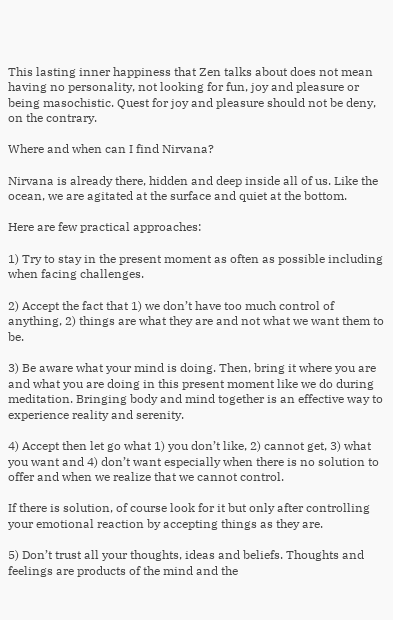This lasting inner happiness that Zen talks about does not mean having no personality, not looking for fun, joy and pleasure or being masochistic. Quest for joy and pleasure should not be deny, on the contrary.

Where and when can I find Nirvana?

Nirvana is already there, hidden and deep inside all of us. Like the ocean, we are agitated at the surface and quiet at the bottom.

Here are few practical approaches:

1) Try to stay in the present moment as often as possible including when facing challenges.

2) Accept the fact that 1) we don’t have too much control of anything, 2) things are what they are and not what we want them to be.

3) Be aware what your mind is doing. Then, bring it where you are and what you are doing in this present moment like we do during meditation. Bringing body and mind together is an effective way to experience reality and serenity.

4) Accept then let go what 1) you don’t like, 2) cannot get, 3) what you want and 4) don’t want especially when there is no solution to offer and when we realize that we cannot control.

If there is solution, of course look for it but only after controlling your emotional reaction by accepting things as they are.

5) Don’t trust all your thoughts, ideas and beliefs. Thoughts and feelings are products of the mind and the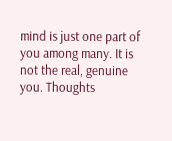mind is just one part of you among many. It is not the real, genuine you. Thoughts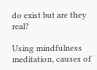do exist but are they real?

Using mindfulness meditation, causes of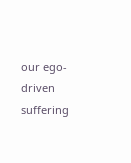our ego-driven suffering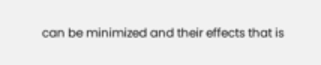can be minimized and their effects that is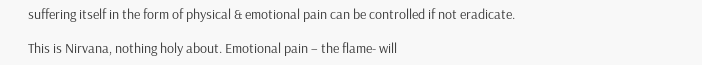suffering itself in the form of physical & emotional pain can be controlled if not eradicate.

This is Nirvana, nothing holy about. Emotional pain – the flame- will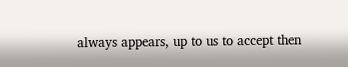always appears, up to us to accept then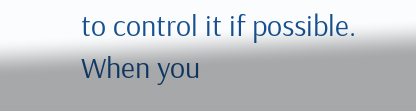to control it if possible. When you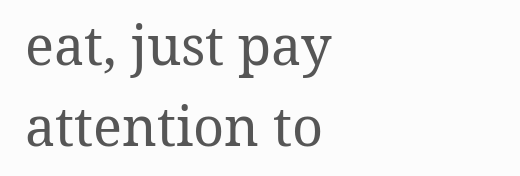eat, just pay attention to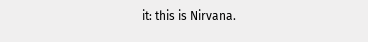it: this is Nirvana.